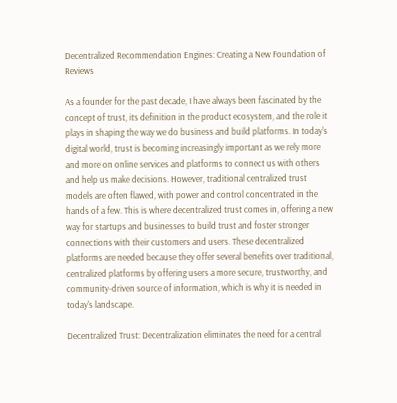Decentralized Recommendation Engines: Creating a New Foundation of Reviews

As a founder for the past decade, I have always been fascinated by the concept of trust, its definition in the product ecosystem, and the role it plays in shaping the way we do business and build platforms. In today's digital world, trust is becoming increasingly important as we rely more and more on online services and platforms to connect us with others and help us make decisions. However, traditional centralized trust models are often flawed, with power and control concentrated in the hands of a few. This is where decentralized trust comes in, offering a new way for startups and businesses to build trust and foster stronger connections with their customers and users. These decentralized platforms are needed because they offer several benefits over traditional, centralized platforms by offering users a more secure, trustworthy, and community-driven source of information, which is why it is needed in today's landscape.

Decentralized Trust: Decentralization eliminates the need for a central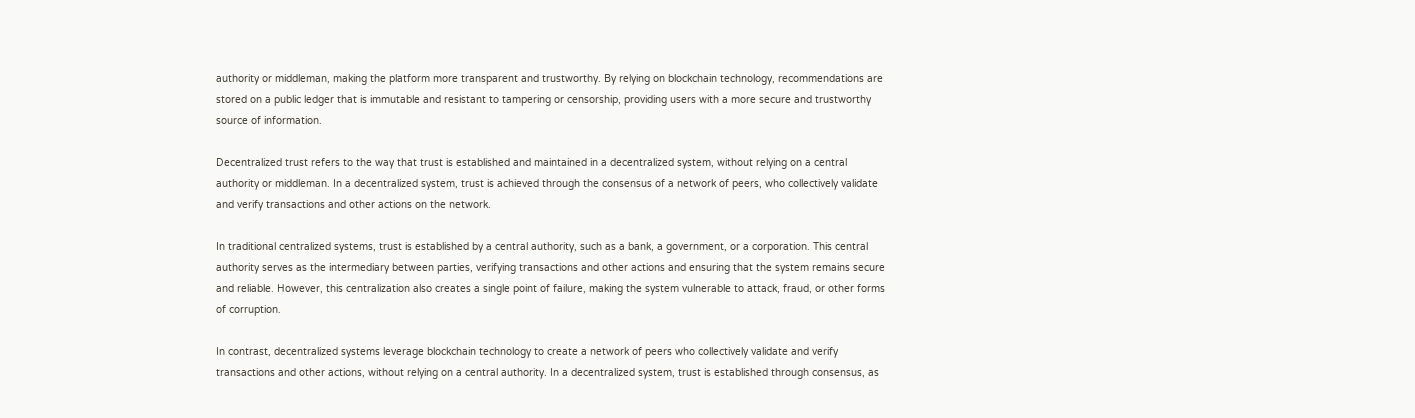authority or middleman, making the platform more transparent and trustworthy. By relying on blockchain technology, recommendations are stored on a public ledger that is immutable and resistant to tampering or censorship, providing users with a more secure and trustworthy source of information.

Decentralized trust refers to the way that trust is established and maintained in a decentralized system, without relying on a central authority or middleman. In a decentralized system, trust is achieved through the consensus of a network of peers, who collectively validate and verify transactions and other actions on the network.

In traditional centralized systems, trust is established by a central authority, such as a bank, a government, or a corporation. This central authority serves as the intermediary between parties, verifying transactions and other actions and ensuring that the system remains secure and reliable. However, this centralization also creates a single point of failure, making the system vulnerable to attack, fraud, or other forms of corruption.

In contrast, decentralized systems leverage blockchain technology to create a network of peers who collectively validate and verify transactions and other actions, without relying on a central authority. In a decentralized system, trust is established through consensus, as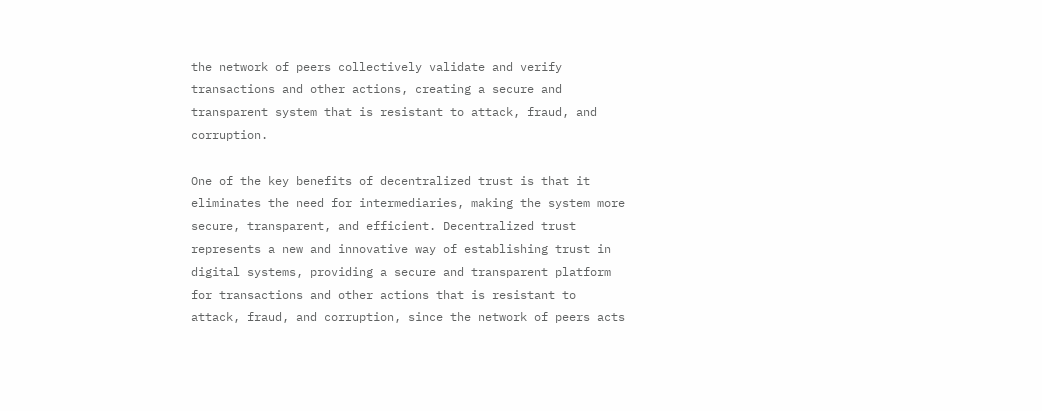the network of peers collectively validate and verify transactions and other actions, creating a secure and transparent system that is resistant to attack, fraud, and corruption.

One of the key benefits of decentralized trust is that it eliminates the need for intermediaries, making the system more secure, transparent, and efficient. Decentralized trust represents a new and innovative way of establishing trust in digital systems, providing a secure and transparent platform for transactions and other actions that is resistant to attack, fraud, and corruption, since the network of peers acts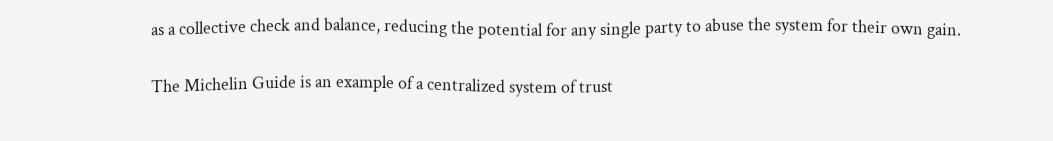as a collective check and balance, reducing the potential for any single party to abuse the system for their own gain.

The Michelin Guide is an example of a centralized system of trust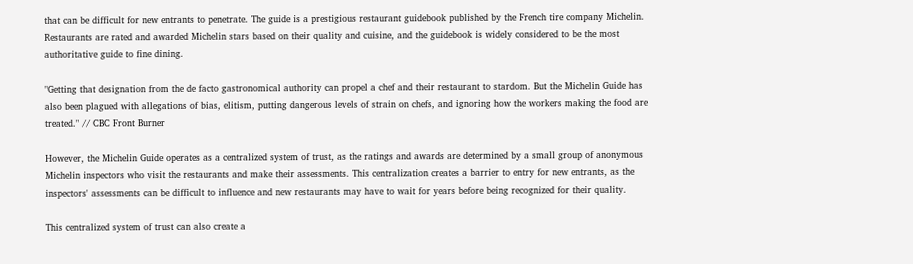that can be difficult for new entrants to penetrate. The guide is a prestigious restaurant guidebook published by the French tire company Michelin. Restaurants are rated and awarded Michelin stars based on their quality and cuisine, and the guidebook is widely considered to be the most authoritative guide to fine dining.

"Getting that designation from the de facto gastronomical authority can propel a chef and their restaurant to stardom. But the Michelin Guide has also been plagued with allegations of bias, elitism, putting dangerous levels of strain on chefs, and ignoring how the workers making the food are treated." // CBC Front Burner

However, the Michelin Guide operates as a centralized system of trust, as the ratings and awards are determined by a small group of anonymous Michelin inspectors who visit the restaurants and make their assessments. This centralization creates a barrier to entry for new entrants, as the inspectors' assessments can be difficult to influence and new restaurants may have to wait for years before being recognized for their quality.

This centralized system of trust can also create a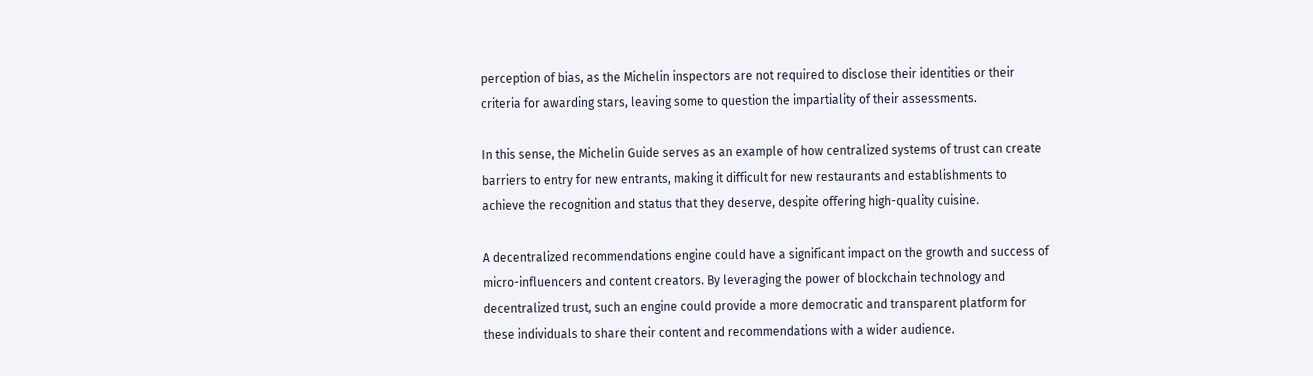perception of bias, as the Michelin inspectors are not required to disclose their identities or their criteria for awarding stars, leaving some to question the impartiality of their assessments.

In this sense, the Michelin Guide serves as an example of how centralized systems of trust can create barriers to entry for new entrants, making it difficult for new restaurants and establishments to achieve the recognition and status that they deserve, despite offering high-quality cuisine.

A decentralized recommendations engine could have a significant impact on the growth and success of micro-influencers and content creators. By leveraging the power of blockchain technology and decentralized trust, such an engine could provide a more democratic and transparent platform for these individuals to share their content and recommendations with a wider audience.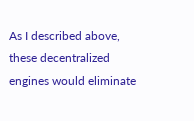As I described above, these decentralized engines would eliminate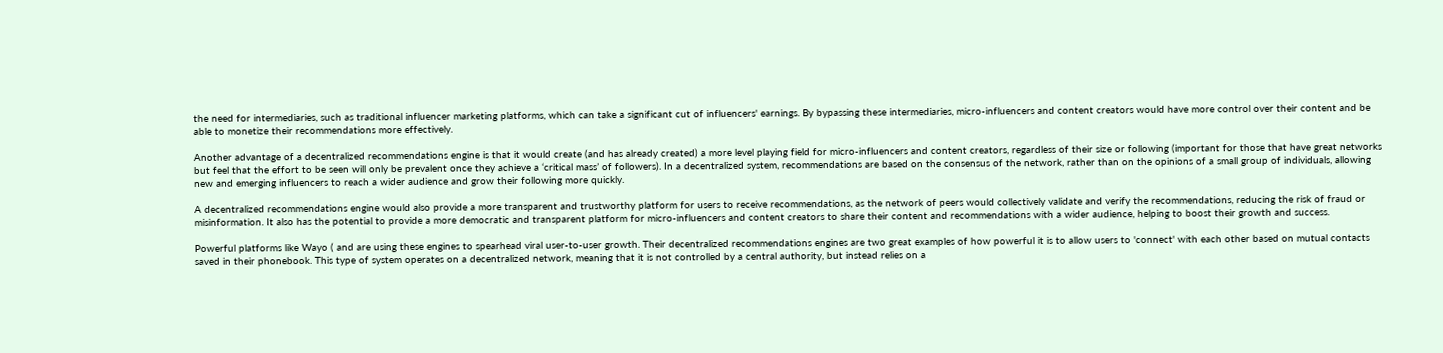the need for intermediaries, such as traditional influencer marketing platforms, which can take a significant cut of influencers' earnings. By bypassing these intermediaries, micro-influencers and content creators would have more control over their content and be able to monetize their recommendations more effectively.

Another advantage of a decentralized recommendations engine is that it would create (and has already created) a more level playing field for micro-influencers and content creators, regardless of their size or following (important for those that have great networks but feel that the effort to be seen will only be prevalent once they achieve a ‘critical mass’ of followers). In a decentralized system, recommendations are based on the consensus of the network, rather than on the opinions of a small group of individuals, allowing new and emerging influencers to reach a wider audience and grow their following more quickly.

A decentralized recommendations engine would also provide a more transparent and trustworthy platform for users to receive recommendations, as the network of peers would collectively validate and verify the recommendations, reducing the risk of fraud or misinformation. It also has the potential to provide a more democratic and transparent platform for micro-influencers and content creators to share their content and recommendations with a wider audience, helping to boost their growth and success.

Powerful platforms like Wayo ( and are using these engines to spearhead viral user-to-user growth. Their decentralized recommendations engines are two great examples of how powerful it is to allow users to 'connect' with each other based on mutual contacts saved in their phonebook. This type of system operates on a decentralized network, meaning that it is not controlled by a central authority, but instead relies on a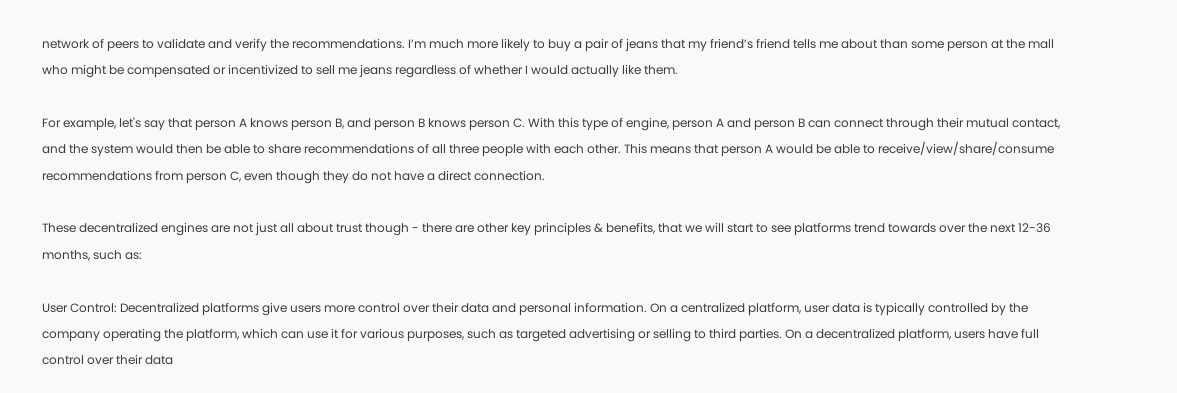network of peers to validate and verify the recommendations. I’m much more likely to buy a pair of jeans that my friend’s friend tells me about than some person at the mall who might be compensated or incentivized to sell me jeans regardless of whether I would actually like them.

For example, let's say that person A knows person B, and person B knows person C. With this type of engine, person A and person B can connect through their mutual contact, and the system would then be able to share recommendations of all three people with each other. This means that person A would be able to receive/view/share/consume recommendations from person C, even though they do not have a direct connection.

These decentralized engines are not just all about trust though - there are other key principles & benefits, that we will start to see platforms trend towards over the next 12-36 months, such as:

User Control: Decentralized platforms give users more control over their data and personal information. On a centralized platform, user data is typically controlled by the company operating the platform, which can use it for various purposes, such as targeted advertising or selling to third parties. On a decentralized platform, users have full control over their data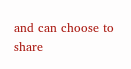and can choose to share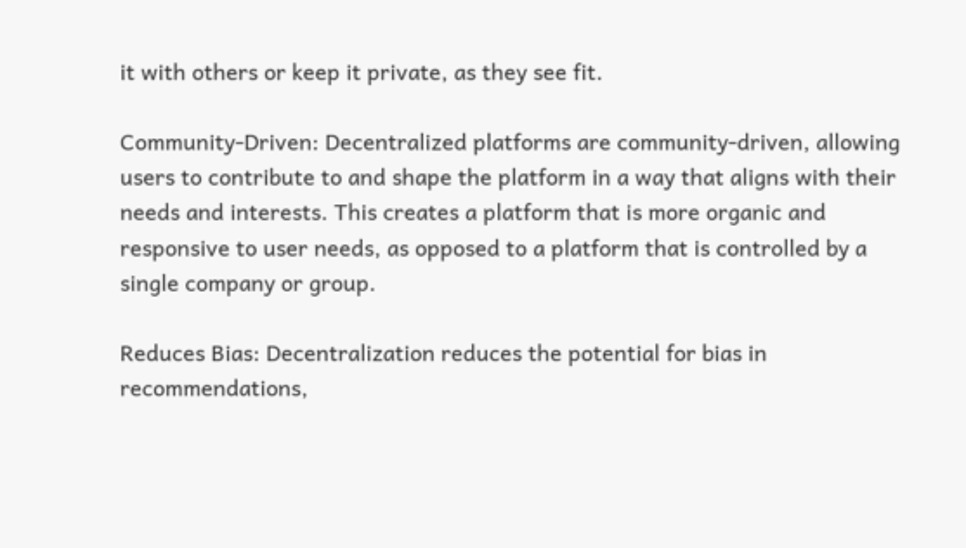it with others or keep it private, as they see fit.

Community-Driven: Decentralized platforms are community-driven, allowing users to contribute to and shape the platform in a way that aligns with their needs and interests. This creates a platform that is more organic and responsive to user needs, as opposed to a platform that is controlled by a single company or group.

Reduces Bias: Decentralization reduces the potential for bias in recommendations,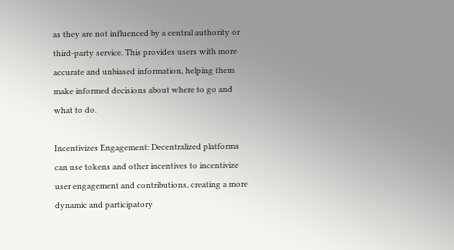as they are not influenced by a central authority or third-party service. This provides users with more accurate and unbiased information, helping them make informed decisions about where to go and what to do.

Incentivizes Engagement: Decentralized platforms can use tokens and other incentives to incentivize user engagement and contributions, creating a more dynamic and participatory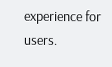experience for users.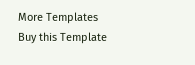More Templates
Buy this Template